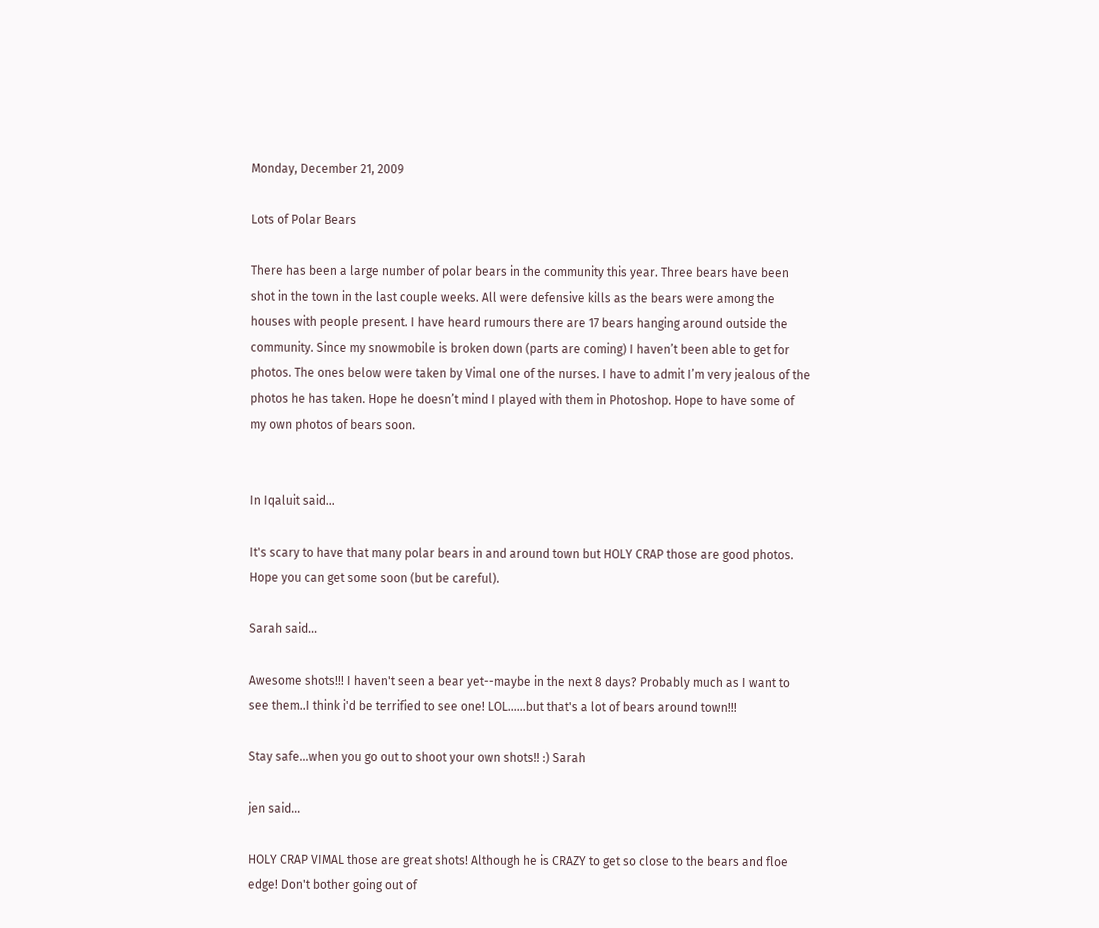Monday, December 21, 2009

Lots of Polar Bears

There has been a large number of polar bears in the community this year. Three bears have been shot in the town in the last couple weeks. All were defensive kills as the bears were among the houses with people present. I have heard rumours there are 17 bears hanging around outside the community. Since my snowmobile is broken down (parts are coming) I haven’t been able to get for photos. The ones below were taken by Vimal one of the nurses. I have to admit I’m very jealous of the photos he has taken. Hope he doesn’t mind I played with them in Photoshop. Hope to have some of my own photos of bears soon.


In Iqaluit said...

It's scary to have that many polar bears in and around town but HOLY CRAP those are good photos. Hope you can get some soon (but be careful).

Sarah said...

Awesome shots!!! I haven't seen a bear yet--maybe in the next 8 days? Probably much as I want to see them..I think i'd be terrified to see one! LOL......but that's a lot of bears around town!!!

Stay safe...when you go out to shoot your own shots!! :) Sarah

jen said...

HOLY CRAP VIMAL those are great shots! Although he is CRAZY to get so close to the bears and floe edge! Don't bother going out of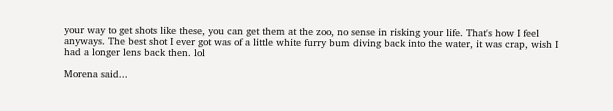your way to get shots like these, you can get them at the zoo, no sense in risking your life. That's how I feel anyways. The best shot I ever got was of a little white furry bum diving back into the water, it was crap, wish I had a longer lens back then. lol

Morena said...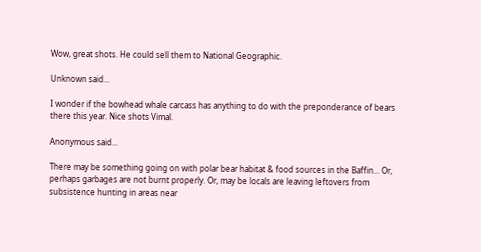Wow, great shots. He could sell them to National Geographic.

Unknown said...

I wonder if the bowhead whale carcass has anything to do with the preponderance of bears there this year. Nice shots Vimal.

Anonymous said...

There may be something going on with polar bear habitat & food sources in the Baffin... Or, perhaps garbages are not burnt properly. Or, may be locals are leaving leftovers from subsistence hunting in areas near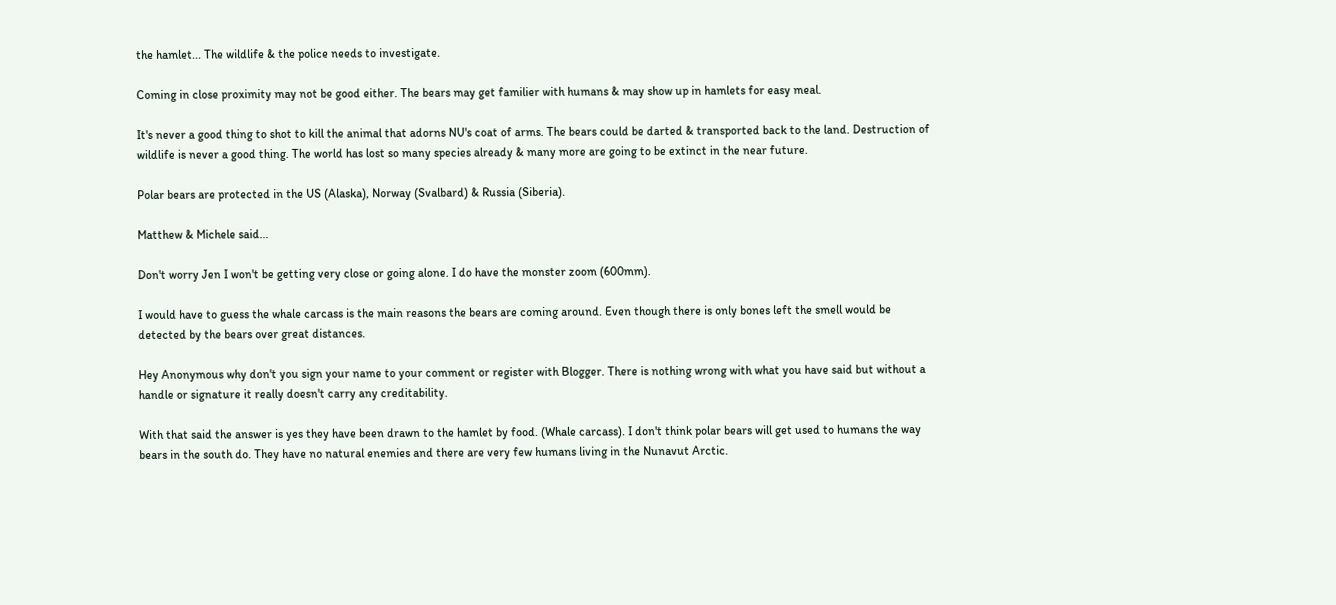the hamlet... The wildlife & the police needs to investigate.

Coming in close proximity may not be good either. The bears may get familier with humans & may show up in hamlets for easy meal.

It's never a good thing to shot to kill the animal that adorns NU's coat of arms. The bears could be darted & transported back to the land. Destruction of wildlife is never a good thing. The world has lost so many species already & many more are going to be extinct in the near future.

Polar bears are protected in the US (Alaska), Norway (Svalbard) & Russia (Siberia).

Matthew & Michele said...

Don't worry Jen I won't be getting very close or going alone. I do have the monster zoom (600mm).

I would have to guess the whale carcass is the main reasons the bears are coming around. Even though there is only bones left the smell would be detected by the bears over great distances.

Hey Anonymous why don't you sign your name to your comment or register with Blogger. There is nothing wrong with what you have said but without a handle or signature it really doesn't carry any creditability.

With that said the answer is yes they have been drawn to the hamlet by food. (Whale carcass). I don't think polar bears will get used to humans the way bears in the south do. They have no natural enemies and there are very few humans living in the Nunavut Arctic.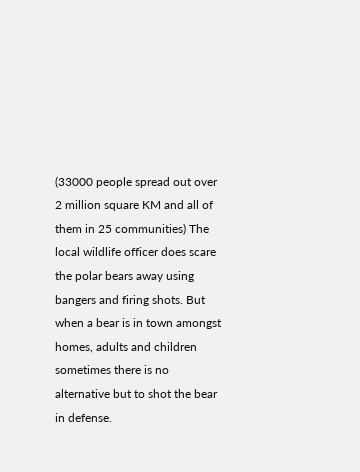(33000 people spread out over 2 million square KM and all of them in 25 communities) The local wildlife officer does scare the polar bears away using bangers and firing shots. But when a bear is in town amongst homes, adults and children sometimes there is no alternative but to shot the bear in defense.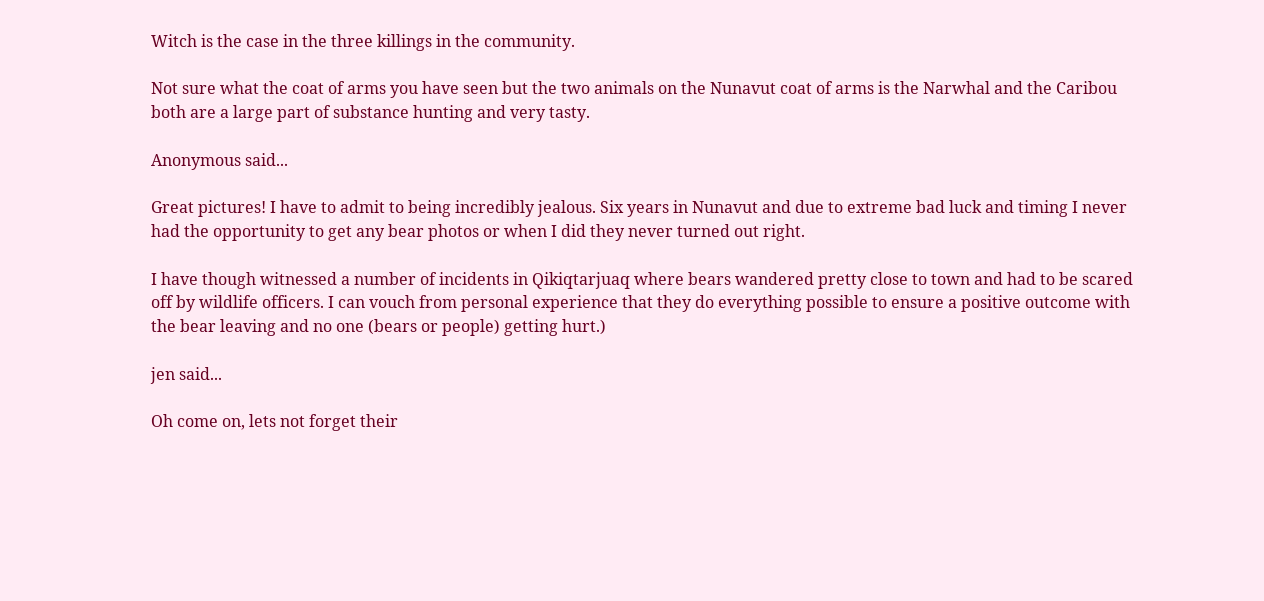Witch is the case in the three killings in the community.

Not sure what the coat of arms you have seen but the two animals on the Nunavut coat of arms is the Narwhal and the Caribou both are a large part of substance hunting and very tasty.

Anonymous said...

Great pictures! I have to admit to being incredibly jealous. Six years in Nunavut and due to extreme bad luck and timing I never had the opportunity to get any bear photos or when I did they never turned out right.

I have though witnessed a number of incidents in Qikiqtarjuaq where bears wandered pretty close to town and had to be scared off by wildlife officers. I can vouch from personal experience that they do everything possible to ensure a positive outcome with the bear leaving and no one (bears or people) getting hurt.)

jen said...

Oh come on, lets not forget their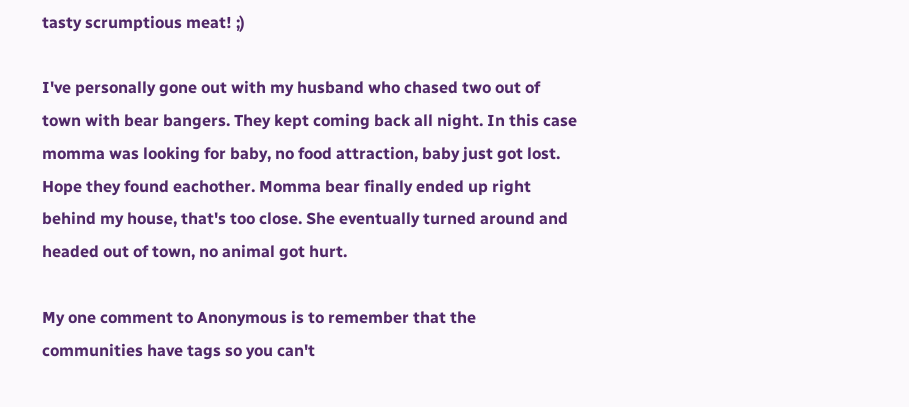tasty scrumptious meat! ;)

I've personally gone out with my husband who chased two out of town with bear bangers. They kept coming back all night. In this case momma was looking for baby, no food attraction, baby just got lost. Hope they found eachother. Momma bear finally ended up right behind my house, that's too close. She eventually turned around and headed out of town, no animal got hurt.

My one comment to Anonymous is to remember that the communities have tags so you can't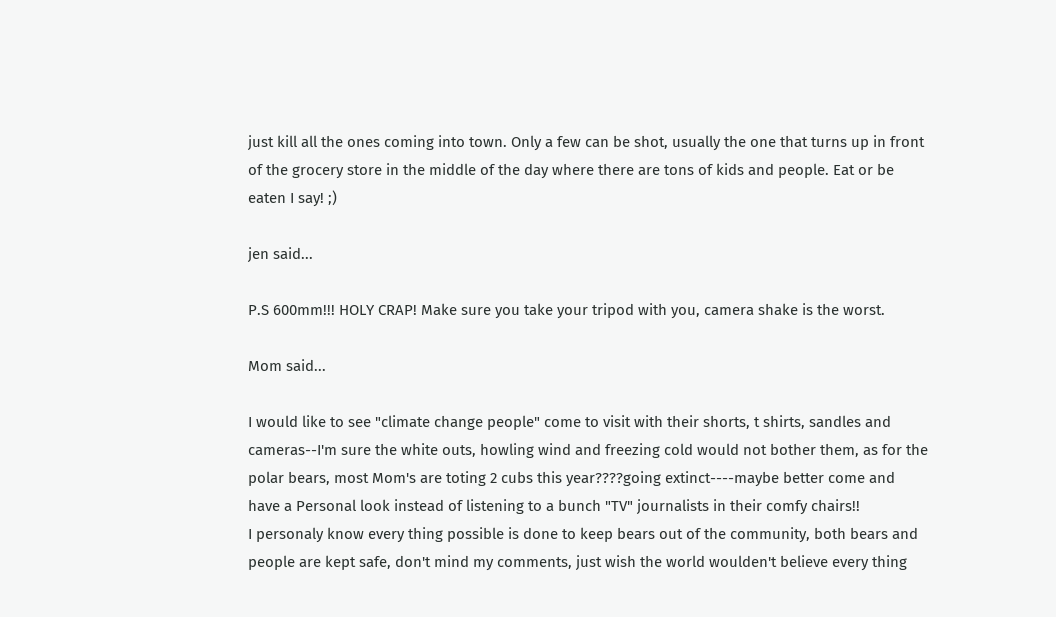just kill all the ones coming into town. Only a few can be shot, usually the one that turns up in front of the grocery store in the middle of the day where there are tons of kids and people. Eat or be eaten I say! ;)

jen said...

P.S 600mm!!! HOLY CRAP! Make sure you take your tripod with you, camera shake is the worst.

Mom said...

I would like to see "climate change people" come to visit with their shorts, t shirts, sandles and cameras--I'm sure the white outs, howling wind and freezing cold would not bother them, as for the polar bears, most Mom's are toting 2 cubs this year????going extinct----maybe better come and have a Personal look instead of listening to a bunch "TV" journalists in their comfy chairs!!
I personaly know every thing possible is done to keep bears out of the community, both bears and people are kept safe, don't mind my comments, just wish the world woulden't believe every thing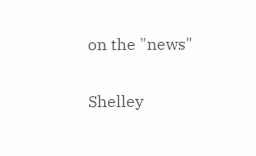on the "news"

Shelley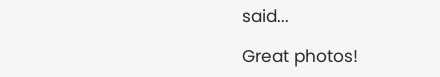said...

Great photos!